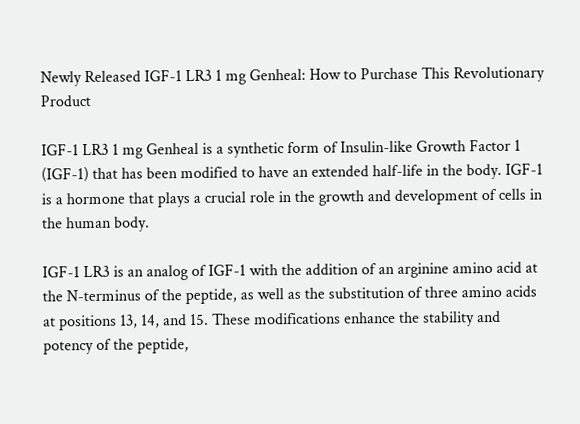Newly Released IGF-1 LR3 1 mg Genheal: How to Purchase This Revolutionary Product

IGF-1 LR3 1 mg Genheal is a synthetic form of Insulin-like Growth Factor 1 (IGF-1) that has been modified to have an extended half-life in the body. IGF-1 is a hormone that plays a crucial role in the growth and development of cells in the human body.

IGF-1 LR3 is an analog of IGF-1 with the addition of an arginine amino acid at the N-terminus of the peptide, as well as the substitution of three amino acids at positions 13, 14, and 15. These modifications enhance the stability and potency of the peptide,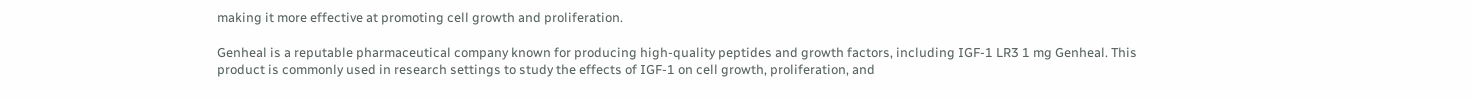making it more effective at promoting cell growth and proliferation.

Genheal is a reputable pharmaceutical company known for producing high-quality peptides and growth factors, including IGF-1 LR3 1 mg Genheal. This product is commonly used in research settings to study the effects of IGF-1 on cell growth, proliferation, and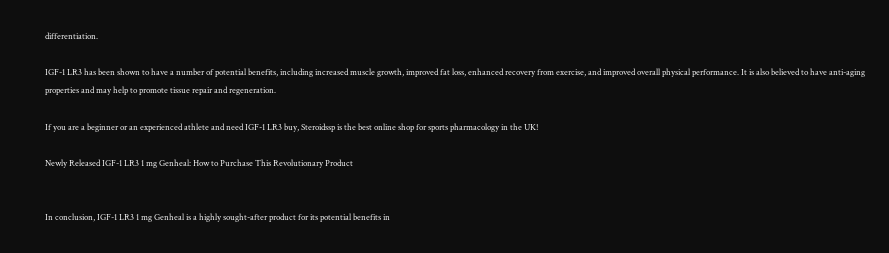differentiation.

IGF-1 LR3 has been shown to have a number of potential benefits, including increased muscle growth, improved fat loss, enhanced recovery from exercise, and improved overall physical performance. It is also believed to have anti-aging properties and may help to promote tissue repair and regeneration.

If you are a beginner or an experienced athlete and need IGF-1 LR3 buy, Steroidssp is the best online shop for sports pharmacology in the UK!

Newly Released IGF-1 LR3 1 mg Genheal: How to Purchase This Revolutionary Product


In conclusion, IGF-1 LR3 1 mg Genheal is a highly sought-after product for its potential benefits in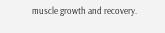muscle growth and recovery.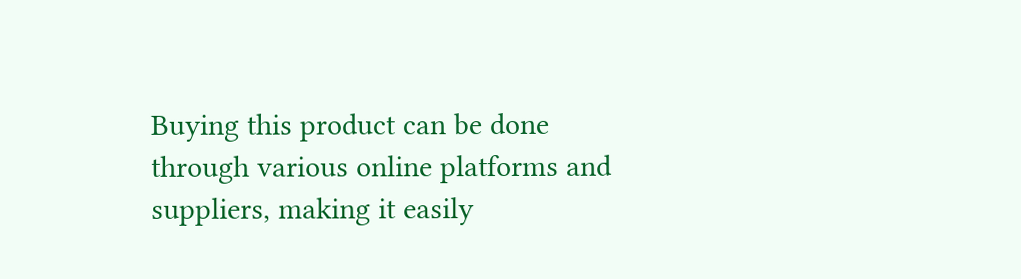Buying this product can be done through various online platforms and suppliers, making it easily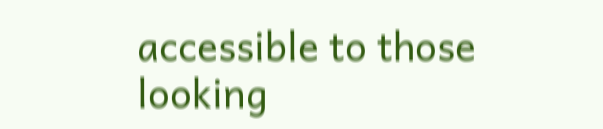accessible to those looking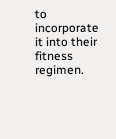to incorporate it into their fitness regimen.